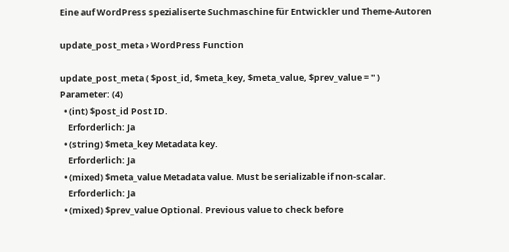Eine auf WordPress spezialiserte Suchmaschine für Entwickler und Theme-Autoren

update_post_meta › WordPress Function

update_post_meta ( $post_id, $meta_key, $meta_value, $prev_value = '' )
Parameter: (4)
  • (int) $post_id Post ID.
    Erforderlich: Ja
  • (string) $meta_key Metadata key.
    Erforderlich: Ja
  • (mixed) $meta_value Metadata value. Must be serializable if non-scalar.
    Erforderlich: Ja
  • (mixed) $prev_value Optional. Previous value to check before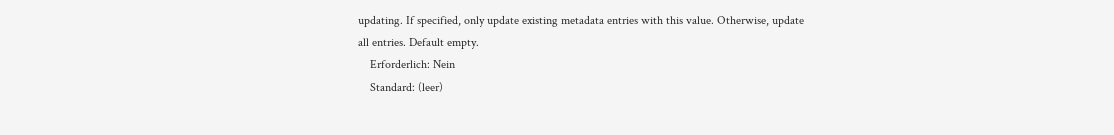updating. If specified, only update existing metadata entries with this value. Otherwise, update all entries. Default empty.
    Erforderlich: Nein
    Standard: (leer)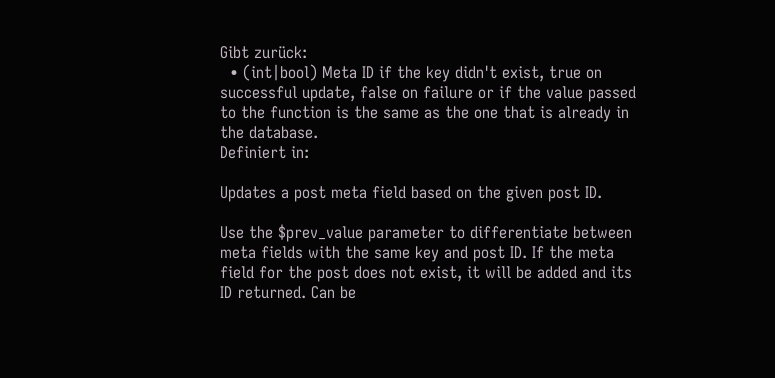Gibt zurück:
  • (int|bool) Meta ID if the key didn't exist, true on successful update, false on failure or if the value passed to the function is the same as the one that is already in the database.
Definiert in:

Updates a post meta field based on the given post ID.

Use the $prev_value parameter to differentiate between meta fields with the same key and post ID. If the meta field for the post does not exist, it will be added and its ID returned. Can be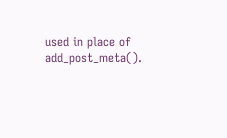used in place of add_post_meta().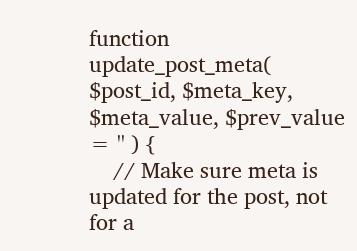function update_post_meta( $post_id, $meta_key, $meta_value, $prev_value = '' ) {
    // Make sure meta is updated for the post, not for a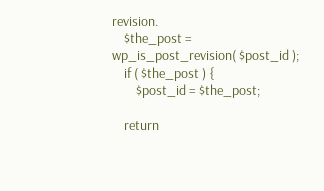revision.
    $the_post = wp_is_post_revision( $post_id );
    if ( $the_post ) {
        $post_id = $the_post;

    return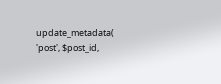update_metadata( 'post', $post_id,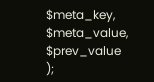$meta_key, $meta_value, $prev_value );